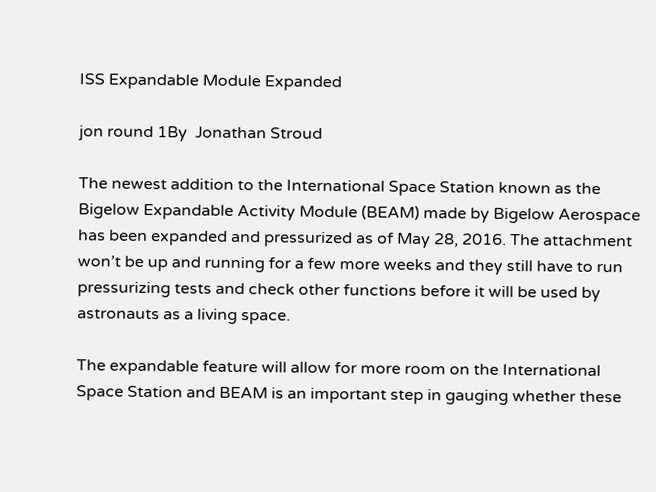ISS Expandable Module Expanded

jon round 1By  Jonathan Stroud

The newest addition to the International Space Station known as the Bigelow Expandable Activity Module (BEAM) made by Bigelow Aerospace has been expanded and pressurized as of May 28, 2016. The attachment won’t be up and running for a few more weeks and they still have to run pressurizing tests and check other functions before it will be used by astronauts as a living space.

The expandable feature will allow for more room on the International Space Station and BEAM is an important step in gauging whether these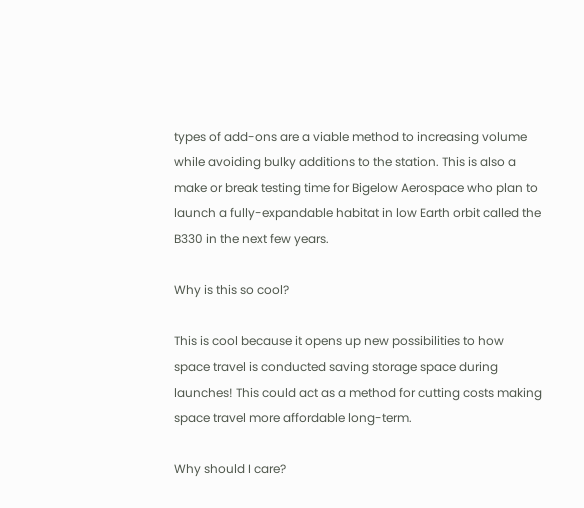types of add-ons are a viable method to increasing volume while avoiding bulky additions to the station. This is also a make or break testing time for Bigelow Aerospace who plan to launch a fully-expandable habitat in low Earth orbit called the B330 in the next few years.

Why is this so cool?

This is cool because it opens up new possibilities to how space travel is conducted saving storage space during launches! This could act as a method for cutting costs making space travel more affordable long-term.

Why should I care?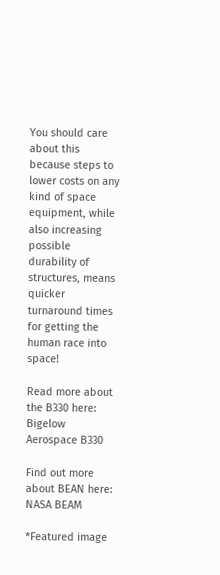You should care about this because steps to lower costs on any kind of space equipment, while also increasing possible durability of structures, means quicker turnaround times for getting the human race into space!

Read more about the B330 here: Bigelow Aerospace B330

Find out more about BEAN here: NASA BEAM

*Featured image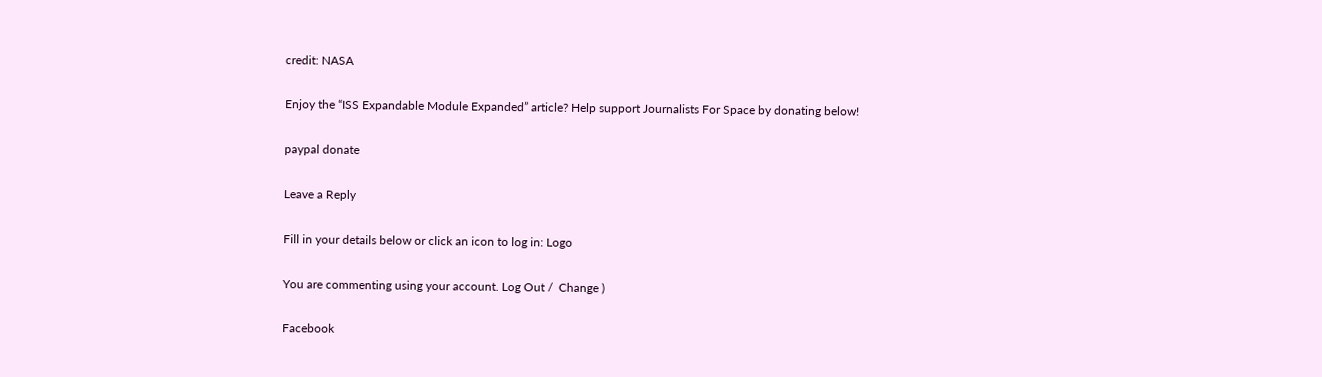credit: NASA

Enjoy the “ISS Expandable Module Expanded” article? Help support Journalists For Space by donating below!

paypal donate

Leave a Reply

Fill in your details below or click an icon to log in: Logo

You are commenting using your account. Log Out /  Change )

Facebook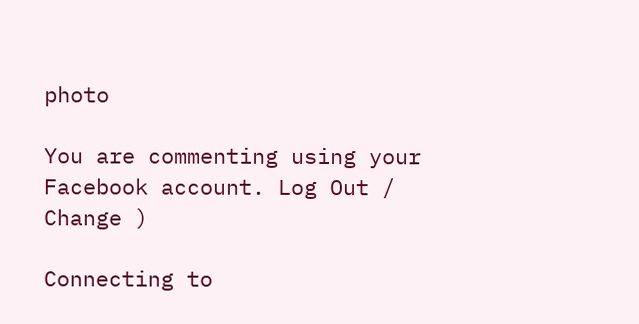photo

You are commenting using your Facebook account. Log Out /  Change )

Connecting to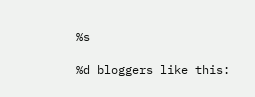%s

%d bloggers like this: